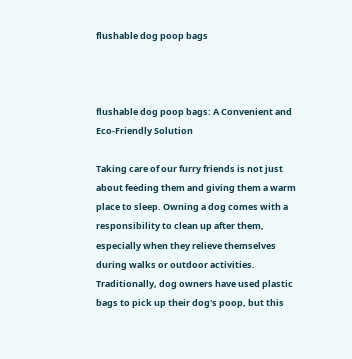flushable dog poop bags



flushable dog poop bags: A Convenient and Eco-Friendly Solution

Taking care of our furry friends is not just about feeding them and giving them a warm place to sleep. Owning a dog comes with a responsibility to clean up after them, especially when they relieve themselves during walks or outdoor activities. Traditionally, dog owners have used plastic bags to pick up their dog's poop, but this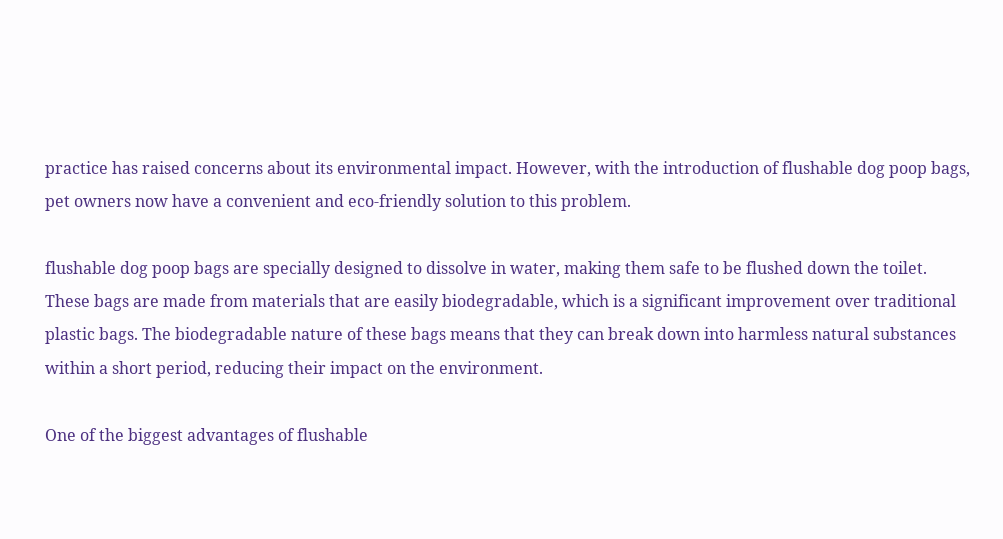practice has raised concerns about its environmental impact. However, with the introduction of flushable dog poop bags, pet owners now have a convenient and eco-friendly solution to this problem.

flushable dog poop bags are specially designed to dissolve in water, making them safe to be flushed down the toilet. These bags are made from materials that are easily biodegradable, which is a significant improvement over traditional plastic bags. The biodegradable nature of these bags means that they can break down into harmless natural substances within a short period, reducing their impact on the environment.

One of the biggest advantages of flushable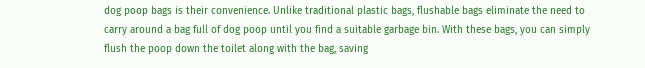dog poop bags is their convenience. Unlike traditional plastic bags, flushable bags eliminate the need to carry around a bag full of dog poop until you find a suitable garbage bin. With these bags, you can simply flush the poop down the toilet along with the bag, saving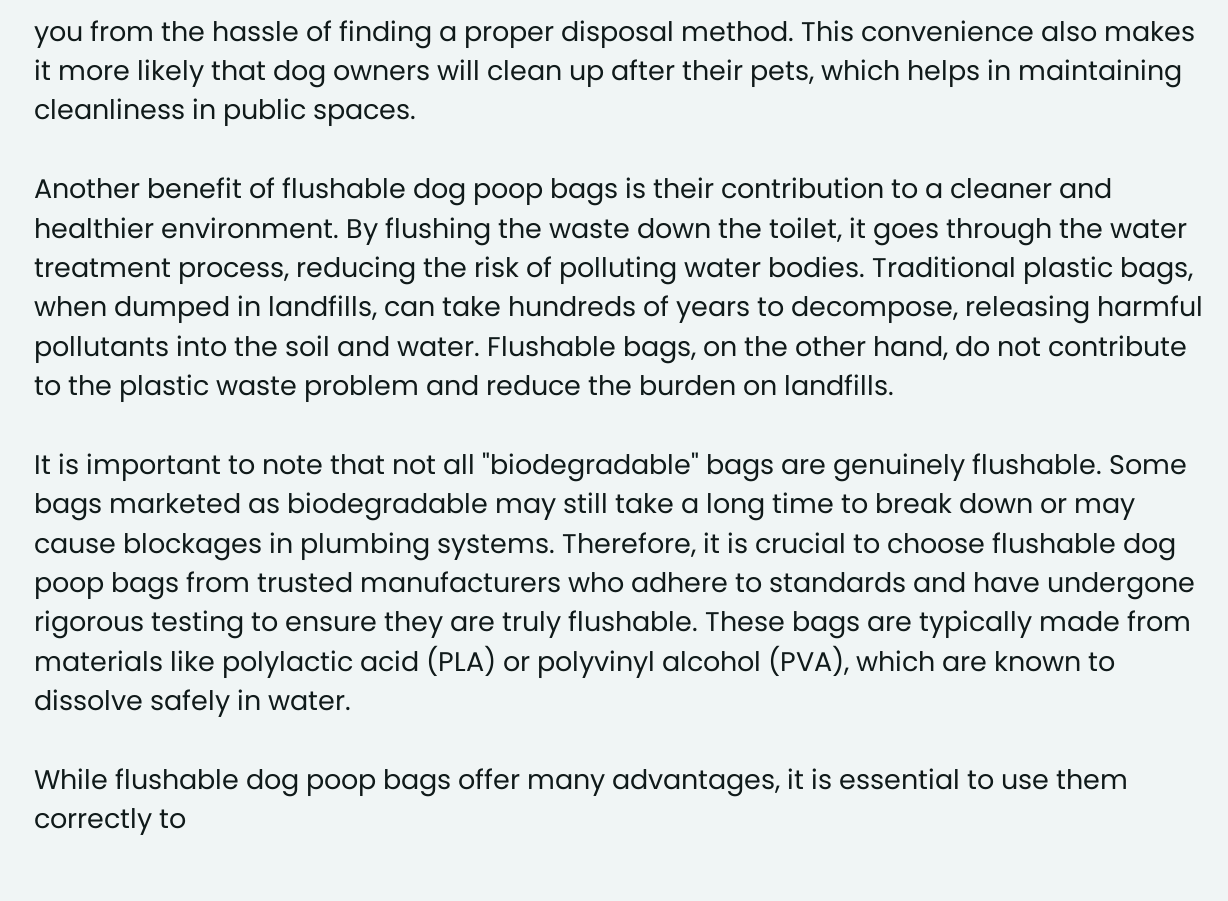you from the hassle of finding a proper disposal method. This convenience also makes it more likely that dog owners will clean up after their pets, which helps in maintaining cleanliness in public spaces.

Another benefit of flushable dog poop bags is their contribution to a cleaner and healthier environment. By flushing the waste down the toilet, it goes through the water treatment process, reducing the risk of polluting water bodies. Traditional plastic bags, when dumped in landfills, can take hundreds of years to decompose, releasing harmful pollutants into the soil and water. Flushable bags, on the other hand, do not contribute to the plastic waste problem and reduce the burden on landfills.

It is important to note that not all "biodegradable" bags are genuinely flushable. Some bags marketed as biodegradable may still take a long time to break down or may cause blockages in plumbing systems. Therefore, it is crucial to choose flushable dog poop bags from trusted manufacturers who adhere to standards and have undergone rigorous testing to ensure they are truly flushable. These bags are typically made from materials like polylactic acid (PLA) or polyvinyl alcohol (PVA), which are known to dissolve safely in water.

While flushable dog poop bags offer many advantages, it is essential to use them correctly to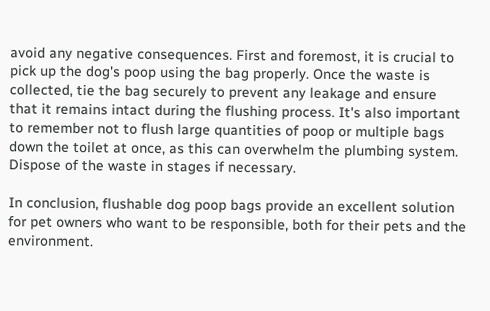avoid any negative consequences. First and foremost, it is crucial to pick up the dog's poop using the bag properly. Once the waste is collected, tie the bag securely to prevent any leakage and ensure that it remains intact during the flushing process. It's also important to remember not to flush large quantities of poop or multiple bags down the toilet at once, as this can overwhelm the plumbing system. Dispose of the waste in stages if necessary.

In conclusion, flushable dog poop bags provide an excellent solution for pet owners who want to be responsible, both for their pets and the environment.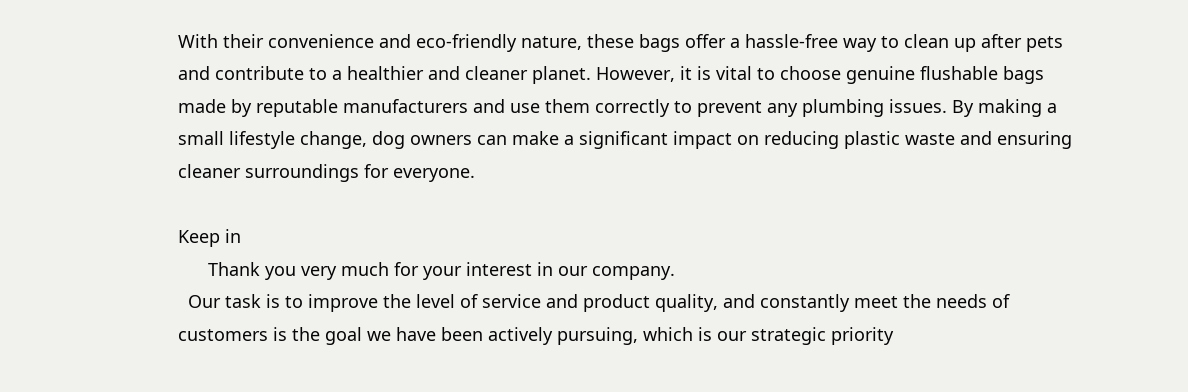With their convenience and eco-friendly nature, these bags offer a hassle-free way to clean up after pets and contribute to a healthier and cleaner planet. However, it is vital to choose genuine flushable bags made by reputable manufacturers and use them correctly to prevent any plumbing issues. By making a small lifestyle change, dog owners can make a significant impact on reducing plastic waste and ensuring cleaner surroundings for everyone.

Keep in
      Thank you very much for your interest in our company.
  Our task is to improve the level of service and product quality, and constantly meet the needs of customers is the goal we have been actively pursuing, which is our strategic priority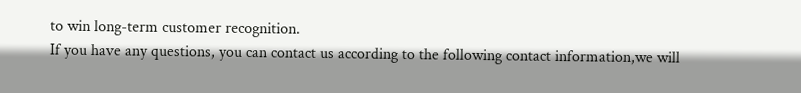to win long-term customer recognition.
If you have any questions, you can contact us according to the following contact information,we will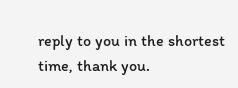reply to you in the shortest time, thank you.